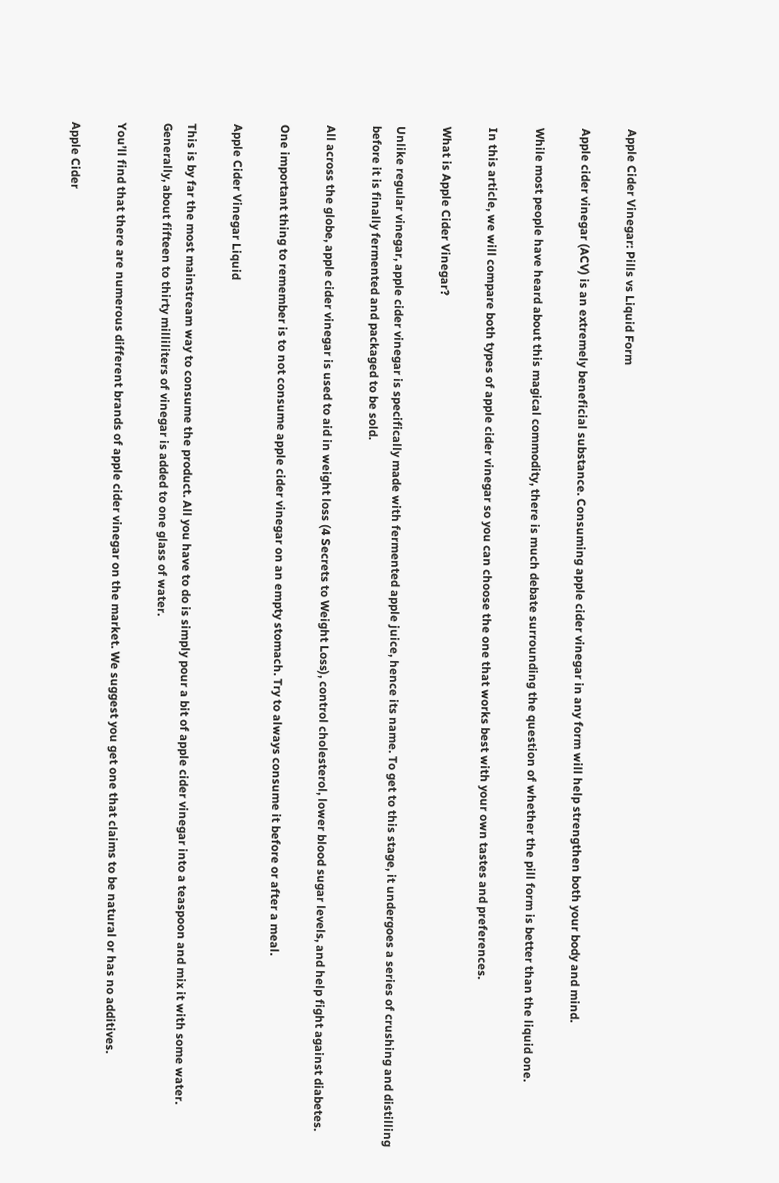Apple Cider Vinegar: Pills vs Liquid Form

Apple cider vinegar (ACV) is an extremely beneficial substance. Consuming apple cider vinegar in any form will help strengthen both your body and mind.

While most people have heard about this magical commodity, there is much debate surrounding the question of whether the pill form is better than the liquid one.

In this article, we will compare both types of apple cider vinegar so you can choose the one that works best with your own tastes and preferences.

What is Apple Cider Vinegar?

Unlike regular vinegar, apple cider vinegar is specifically made with fermented apple juice, hence its name. To get to this stage, it undergoes a series of crushing and distilling before it is finally fermented and packaged to be sold.

All across the globe, apple cider vinegar is used to aid in weight loss (4 Secrets to Weight Loss), control cholesterol, lower blood sugar levels, and help fight against diabetes.

One important thing to remember is to not consume apple cider vinegar on an empty stomach. Try to always consume it before or after a meal.

Apple Cider Vinegar Liquid

This is by far the most mainstream way to consume the product. All you have to do is simply pour a bit of apple cider vinegar into a teaspoon and mix it with some water. Generally, about fifteen to thirty milliliters of vinegar is added to one glass of water.

You’ll find that there are numerous different brands of apple cider vinegar on the market. We suggest you get one that claims to be natural or has no additives.

Apple Cider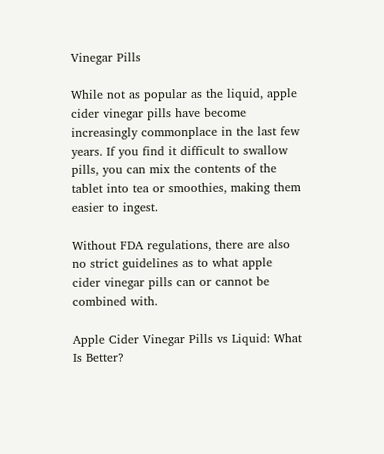Vinegar Pills

While not as popular as the liquid, apple cider vinegar pills have become increasingly commonplace in the last few years. If you find it difficult to swallow pills, you can mix the contents of the tablet into tea or smoothies, making them easier to ingest.

Without FDA regulations, there are also no strict guidelines as to what apple cider vinegar pills can or cannot be combined with.

Apple Cider Vinegar Pills vs Liquid: What Is Better?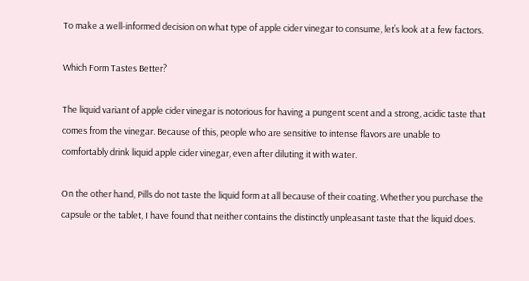To make a well-informed decision on what type of apple cider vinegar to consume, let’s look at a few factors.

Which Form Tastes Better?

The liquid variant of apple cider vinegar is notorious for having a pungent scent and a strong, acidic taste that comes from the vinegar. Because of this, people who are sensitive to intense flavors are unable to comfortably drink liquid apple cider vinegar, even after diluting it with water.

On the other hand, Pills do not taste the liquid form at all because of their coating. Whether you purchase the capsule or the tablet, I have found that neither contains the distinctly unpleasant taste that the liquid does.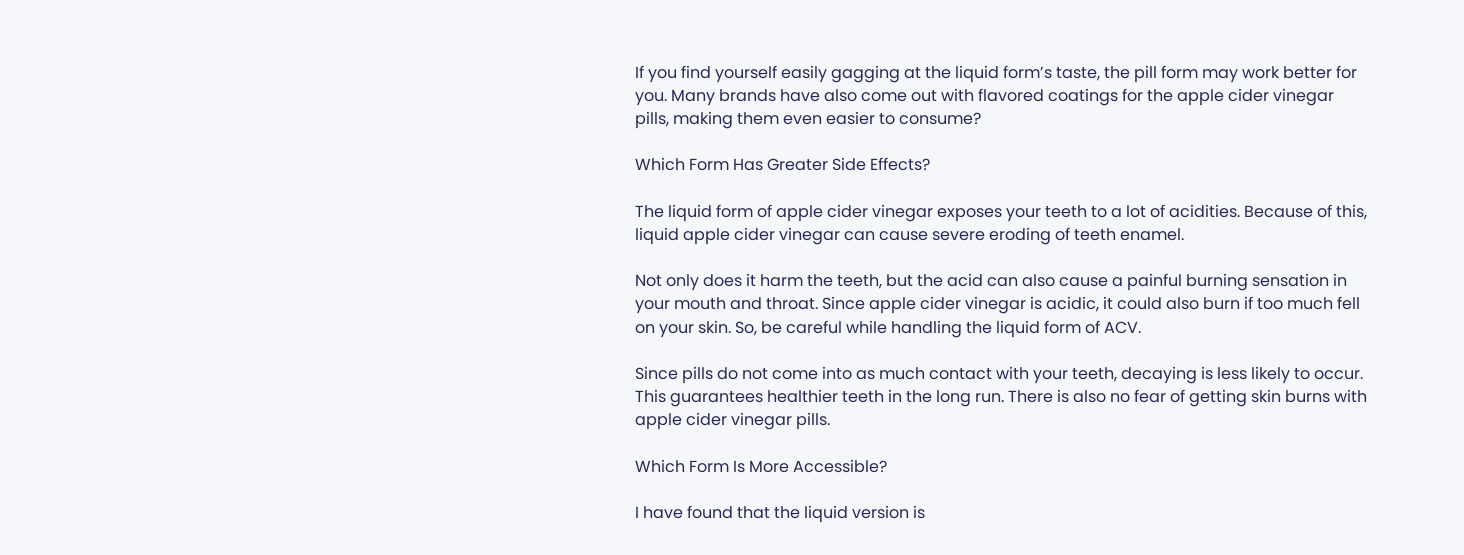If you find yourself easily gagging at the liquid form’s taste, the pill form may work better for you. Many brands have also come out with flavored coatings for the apple cider vinegar pills, making them even easier to consume?

Which Form Has Greater Side Effects?

The liquid form of apple cider vinegar exposes your teeth to a lot of acidities. Because of this, liquid apple cider vinegar can cause severe eroding of teeth enamel.

Not only does it harm the teeth, but the acid can also cause a painful burning sensation in your mouth and throat. Since apple cider vinegar is acidic, it could also burn if too much fell on your skin. So, be careful while handling the liquid form of ACV.

Since pills do not come into as much contact with your teeth, decaying is less likely to occur. This guarantees healthier teeth in the long run. There is also no fear of getting skin burns with apple cider vinegar pills.

Which Form Is More Accessible?

I have found that the liquid version is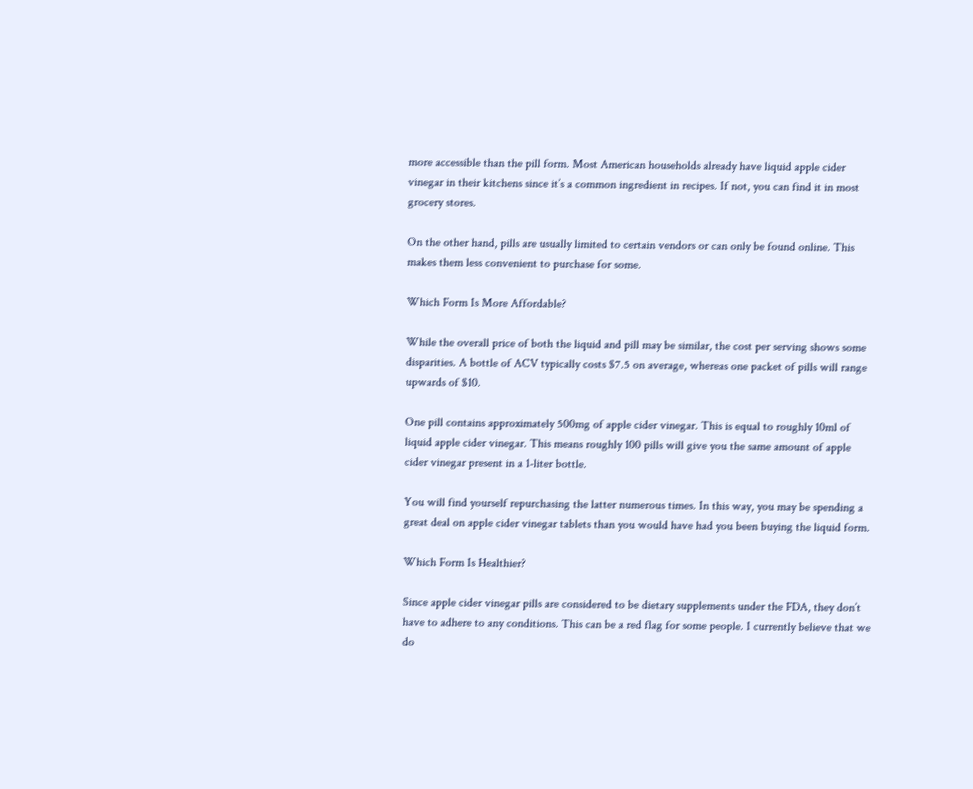more accessible than the pill form. Most American households already have liquid apple cider vinegar in their kitchens since it’s a common ingredient in recipes. If not, you can find it in most grocery stores.

On the other hand, pills are usually limited to certain vendors or can only be found online. This makes them less convenient to purchase for some.

Which Form Is More Affordable?

While the overall price of both the liquid and pill may be similar, the cost per serving shows some disparities. A bottle of ACV typically costs $7.5 on average, whereas one packet of pills will range upwards of $10.

One pill contains approximately 500mg of apple cider vinegar. This is equal to roughly 10ml of liquid apple cider vinegar. This means roughly 100 pills will give you the same amount of apple cider vinegar present in a 1-liter bottle.

You will find yourself repurchasing the latter numerous times. In this way, you may be spending a great deal on apple cider vinegar tablets than you would have had you been buying the liquid form.

Which Form Is Healthier?

Since apple cider vinegar pills are considered to be dietary supplements under the FDA, they don’t have to adhere to any conditions. This can be a red flag for some people. I currently believe that we do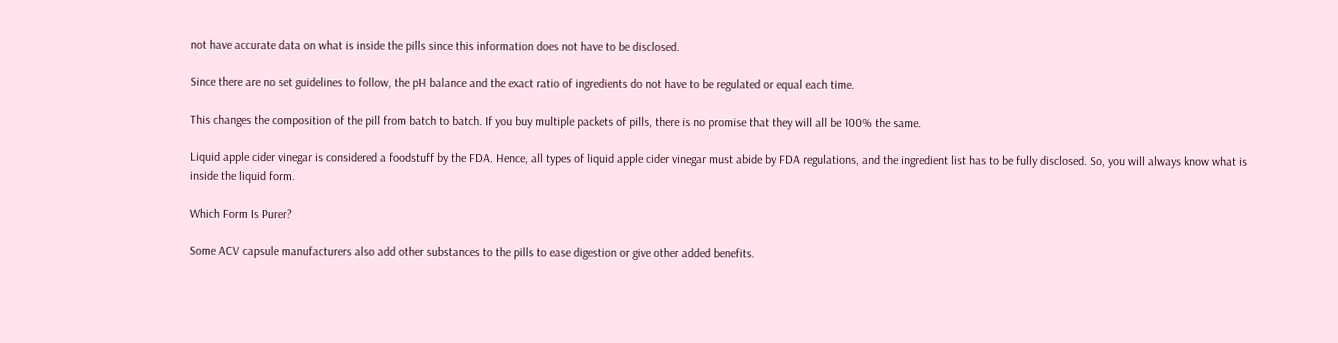not have accurate data on what is inside the pills since this information does not have to be disclosed.

Since there are no set guidelines to follow, the pH balance and the exact ratio of ingredients do not have to be regulated or equal each time.

This changes the composition of the pill from batch to batch. If you buy multiple packets of pills, there is no promise that they will all be 100% the same.

Liquid apple cider vinegar is considered a foodstuff by the FDA. Hence, all types of liquid apple cider vinegar must abide by FDA regulations, and the ingredient list has to be fully disclosed. So, you will always know what is inside the liquid form.

Which Form Is Purer?

Some ACV capsule manufacturers also add other substances to the pills to ease digestion or give other added benefits.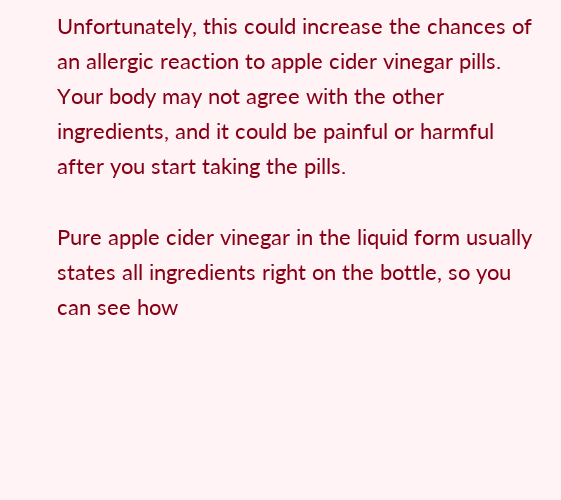Unfortunately, this could increase the chances of an allergic reaction to apple cider vinegar pills. Your body may not agree with the other ingredients, and it could be painful or harmful after you start taking the pills.

Pure apple cider vinegar in the liquid form usually states all ingredients right on the bottle, so you can see how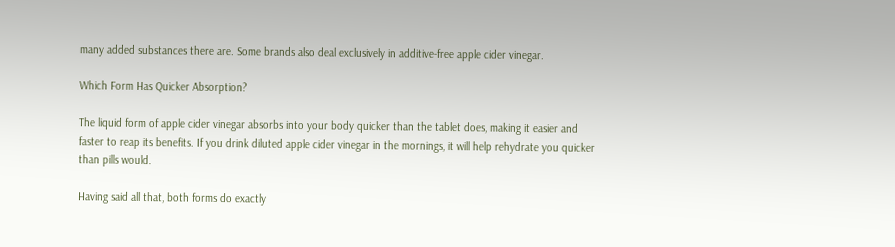many added substances there are. Some brands also deal exclusively in additive-free apple cider vinegar.

Which Form Has Quicker Absorption?

The liquid form of apple cider vinegar absorbs into your body quicker than the tablet does, making it easier and faster to reap its benefits. If you drink diluted apple cider vinegar in the mornings, it will help rehydrate you quicker than pills would.

Having said all that, both forms do exactly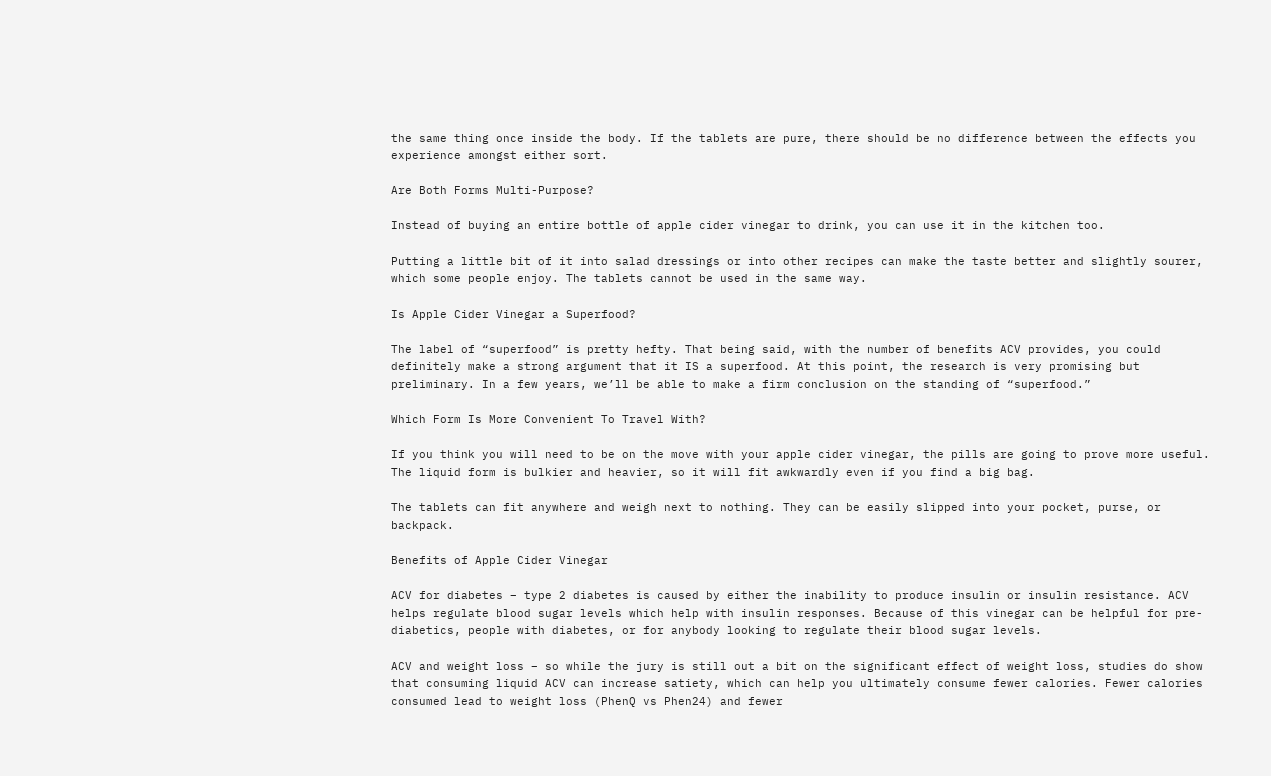the same thing once inside the body. If the tablets are pure, there should be no difference between the effects you experience amongst either sort.

Are Both Forms Multi-Purpose?

Instead of buying an entire bottle of apple cider vinegar to drink, you can use it in the kitchen too.

Putting a little bit of it into salad dressings or into other recipes can make the taste better and slightly sourer, which some people enjoy. The tablets cannot be used in the same way.

Is Apple Cider Vinegar a Superfood?

The label of “superfood” is pretty hefty. That being said, with the number of benefits ACV provides, you could definitely make a strong argument that it IS a superfood. At this point, the research is very promising but preliminary. In a few years, we’ll be able to make a firm conclusion on the standing of “superfood.”

Which Form Is More Convenient To Travel With?

If you think you will need to be on the move with your apple cider vinegar, the pills are going to prove more useful. The liquid form is bulkier and heavier, so it will fit awkwardly even if you find a big bag.

The tablets can fit anywhere and weigh next to nothing. They can be easily slipped into your pocket, purse, or backpack.

Benefits of Apple Cider Vinegar

ACV for diabetes – type 2 diabetes is caused by either the inability to produce insulin or insulin resistance. ACV helps regulate blood sugar levels which help with insulin responses. Because of this vinegar can be helpful for pre-diabetics, people with diabetes, or for anybody looking to regulate their blood sugar levels.

ACV and weight loss – so while the jury is still out a bit on the significant effect of weight loss, studies do show that consuming liquid ACV can increase satiety, which can help you ultimately consume fewer calories. Fewer calories consumed lead to weight loss (PhenQ vs Phen24) and fewer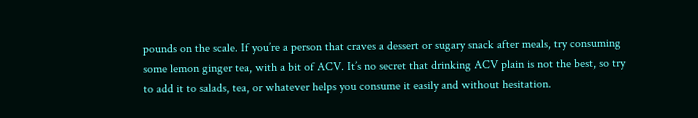pounds on the scale. If you’re a person that craves a dessert or sugary snack after meals, try consuming some lemon ginger tea, with a bit of ACV. It’s no secret that drinking ACV plain is not the best, so try to add it to salads, tea, or whatever helps you consume it easily and without hesitation.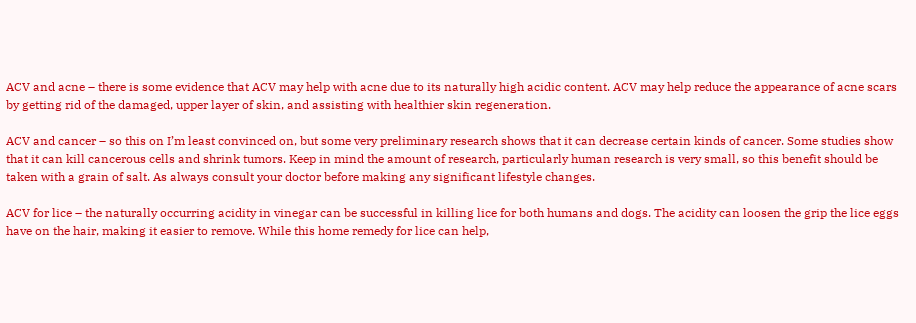ACV and acne – there is some evidence that ACV may help with acne due to its naturally high acidic content. ACV may help reduce the appearance of acne scars by getting rid of the damaged, upper layer of skin, and assisting with healthier skin regeneration.

ACV and cancer – so this on I’m least convinced on, but some very preliminary research shows that it can decrease certain kinds of cancer. Some studies show that it can kill cancerous cells and shrink tumors. Keep in mind the amount of research, particularly human research is very small, so this benefit should be taken with a grain of salt. As always consult your doctor before making any significant lifestyle changes.

ACV for lice – the naturally occurring acidity in vinegar can be successful in killing lice for both humans and dogs. The acidity can loosen the grip the lice eggs have on the hair, making it easier to remove. While this home remedy for lice can help,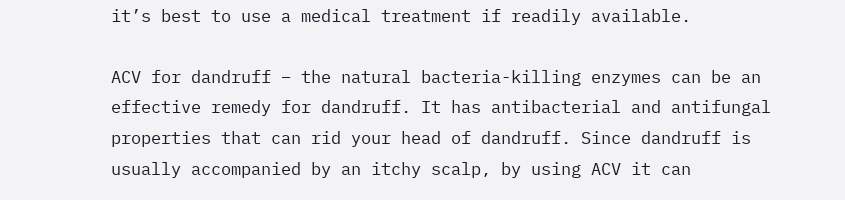it’s best to use a medical treatment if readily available.

ACV for dandruff – the natural bacteria-killing enzymes can be an effective remedy for dandruff. It has antibacterial and antifungal properties that can rid your head of dandruff. Since dandruff is usually accompanied by an itchy scalp, by using ACV it can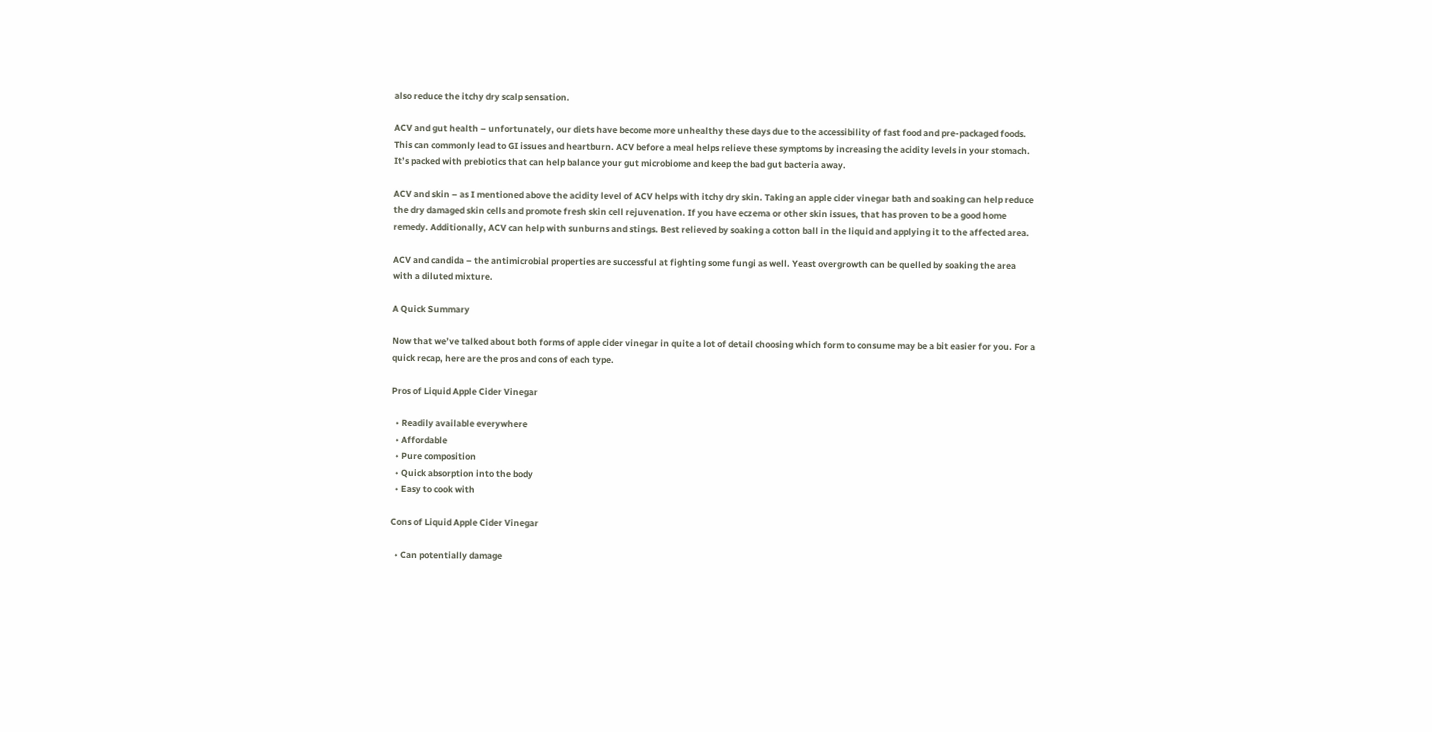also reduce the itchy dry scalp sensation.

ACV and gut health – unfortunately, our diets have become more unhealthy these days due to the accessibility of fast food and pre-packaged foods. This can commonly lead to GI issues and heartburn. ACV before a meal helps relieve these symptoms by increasing the acidity levels in your stomach. It’s packed with prebiotics that can help balance your gut microbiome and keep the bad gut bacteria away.

ACV and skin – as I mentioned above the acidity level of ACV helps with itchy dry skin. Taking an apple cider vinegar bath and soaking can help reduce the dry damaged skin cells and promote fresh skin cell rejuvenation. If you have eczema or other skin issues, that has proven to be a good home remedy. Additionally, ACV can help with sunburns and stings. Best relieved by soaking a cotton ball in the liquid and applying it to the affected area.

ACV and candida – the antimicrobial properties are successful at fighting some fungi as well. Yeast overgrowth can be quelled by soaking the area with a diluted mixture.

A Quick Summary

Now that we’ve talked about both forms of apple cider vinegar in quite a lot of detail choosing which form to consume may be a bit easier for you. For a quick recap, here are the pros and cons of each type.

Pros of Liquid Apple Cider Vinegar

  • Readily available everywhere
  • Affordable
  • Pure composition
  • Quick absorption into the body
  • Easy to cook with

Cons of Liquid Apple Cider Vinegar

  • Can potentially damage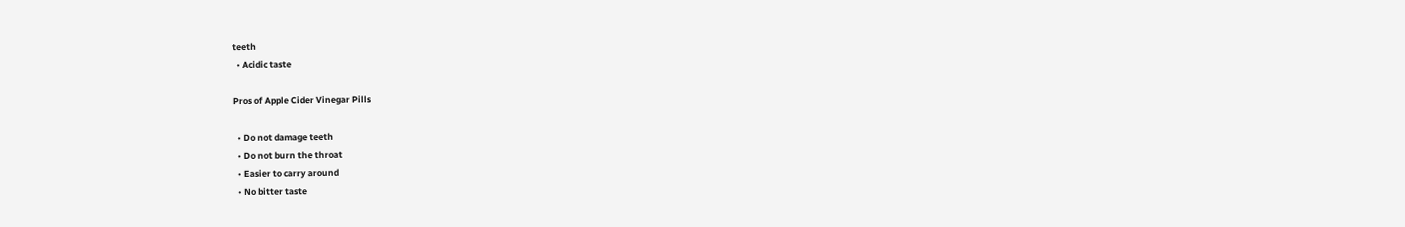teeth
  • Acidic taste

Pros of Apple Cider Vinegar Pills

  • Do not damage teeth
  • Do not burn the throat
  • Easier to carry around
  • No bitter taste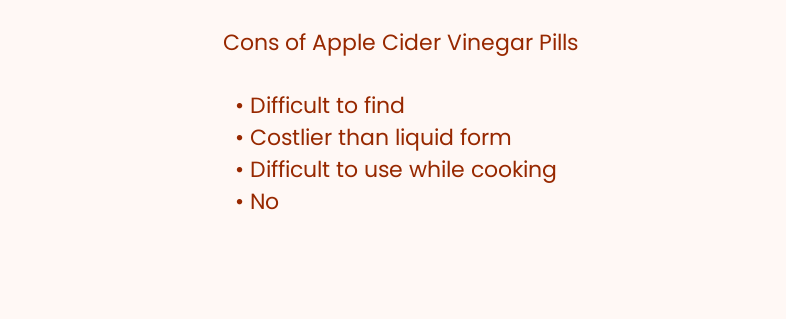Cons of Apple Cider Vinegar Pills

  • Difficult to find
  • Costlier than liquid form
  • Difficult to use while cooking
  • No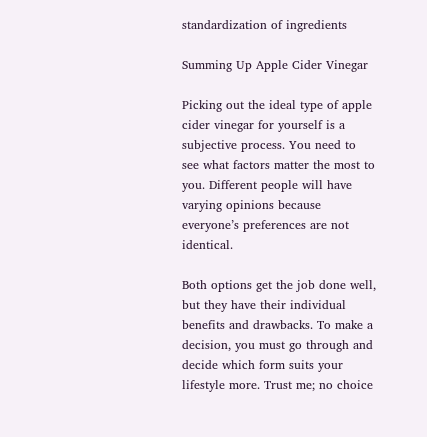standardization of ingredients

Summing Up Apple Cider Vinegar

Picking out the ideal type of apple cider vinegar for yourself is a subjective process. You need to see what factors matter the most to you. Different people will have varying opinions because everyone’s preferences are not identical.

Both options get the job done well, but they have their individual benefits and drawbacks. To make a decision, you must go through and decide which form suits your lifestyle more. Trust me; no choice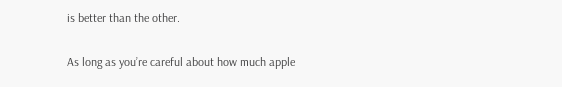is better than the other.

As long as you’re careful about how much apple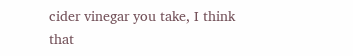cider vinegar you take, I think that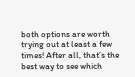both options are worth trying out at least a few times! After all, that’s the best way to see which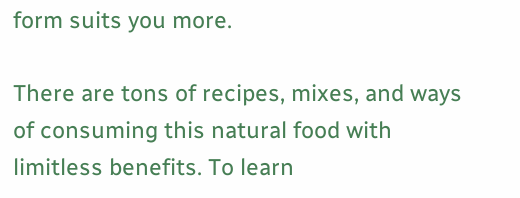form suits you more.

There are tons of recipes, mixes, and ways of consuming this natural food with limitless benefits. To learn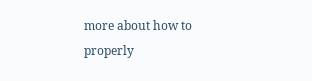more about how to properly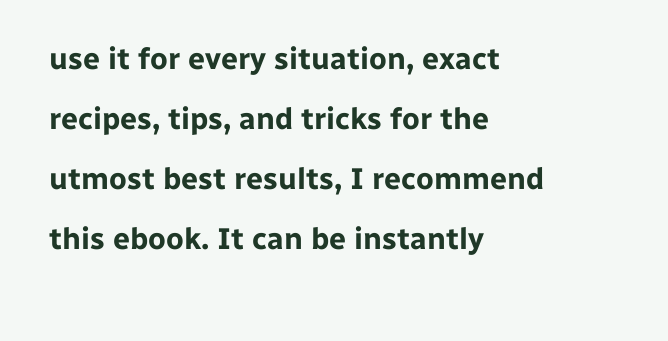use it for every situation, exact recipes, tips, and tricks for the utmost best results, I recommend this ebook. It can be instantly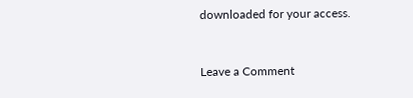downloaded for your access.


Leave a Comment